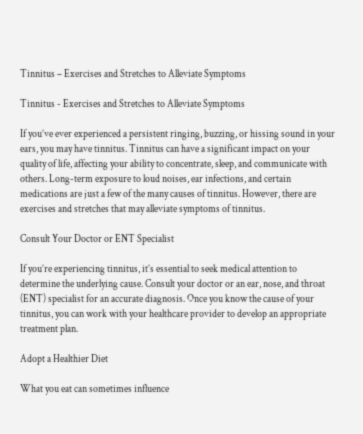Tinnitus – Exercises and Stretches to Alleviate Symptoms

Tinnitus - Exercises and Stretches to Alleviate Symptoms

If you’ve ever experienced a persistent ringing, buzzing, or hissing sound in your ears, you may have tinnitus. Tinnitus can have a significant impact on your quality of life, affecting your ability to concentrate, sleep, and communicate with others. Long-term exposure to loud noises, ear infections, and certain medications are just a few of the many causes of tinnitus. However, there are exercises and stretches that may alleviate symptoms of tinnitus.

Consult Your Doctor or ENT Specialist

If you’re experiencing tinnitus, it’s essential to seek medical attention to determine the underlying cause. Consult your doctor or an ear, nose, and throat (ENT) specialist for an accurate diagnosis. Once you know the cause of your tinnitus, you can work with your healthcare provider to develop an appropriate treatment plan.

Adopt a Healthier Diet

What you eat can sometimes influence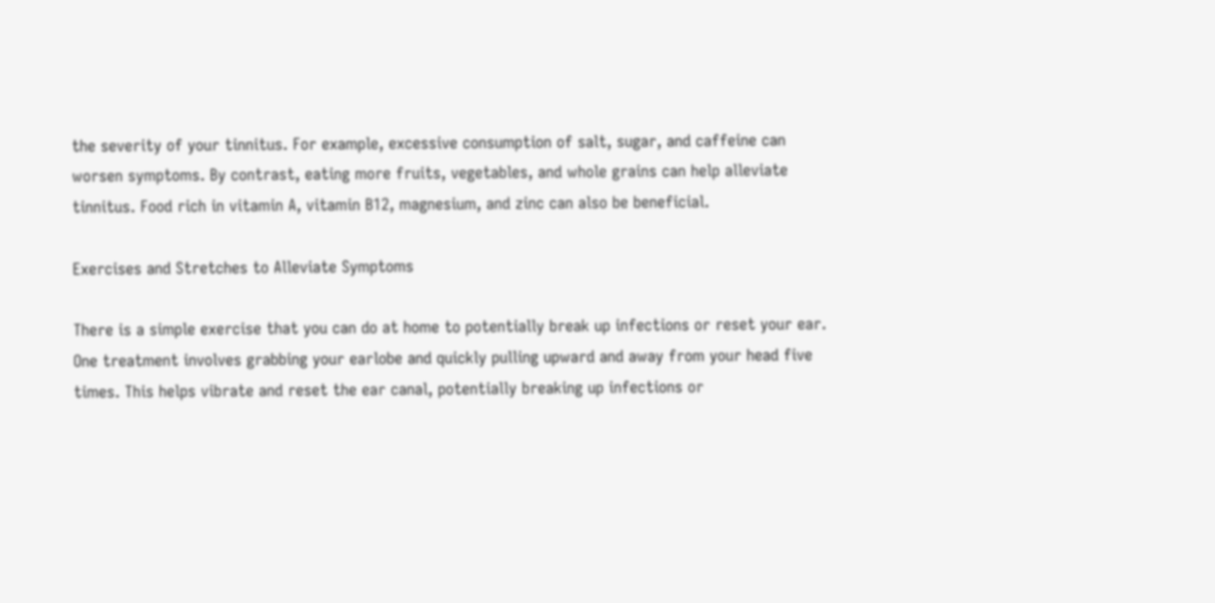the severity of your tinnitus. For example, excessive consumption of salt, sugar, and caffeine can worsen symptoms. By contrast, eating more fruits, vegetables, and whole grains can help alleviate tinnitus. Food rich in vitamin A, vitamin B12, magnesium, and zinc can also be beneficial.

Exercises and Stretches to Alleviate Symptoms

There is a simple exercise that you can do at home to potentially break up infections or reset your ear. One treatment involves grabbing your earlobe and quickly pulling upward and away from your head five times. This helps vibrate and reset the ear canal, potentially breaking up infections or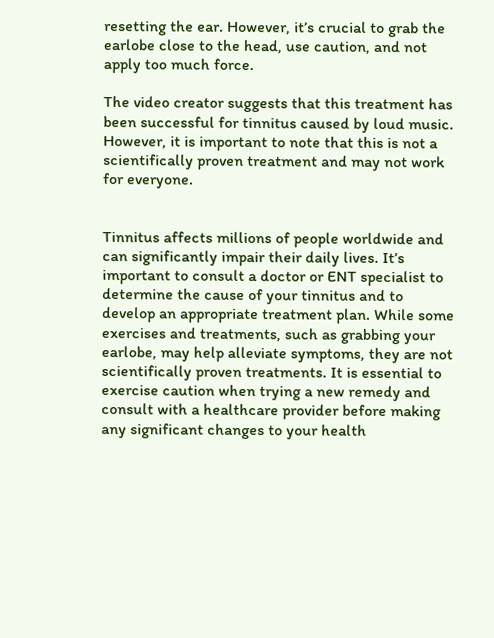resetting the ear. However, it’s crucial to grab the earlobe close to the head, use caution, and not apply too much force.

The video creator suggests that this treatment has been successful for tinnitus caused by loud music. However, it is important to note that this is not a scientifically proven treatment and may not work for everyone.


Tinnitus affects millions of people worldwide and can significantly impair their daily lives. It’s important to consult a doctor or ENT specialist to determine the cause of your tinnitus and to develop an appropriate treatment plan. While some exercises and treatments, such as grabbing your earlobe, may help alleviate symptoms, they are not scientifically proven treatments. It is essential to exercise caution when trying a new remedy and consult with a healthcare provider before making any significant changes to your health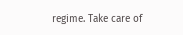regime. Take care of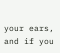your ears, and if you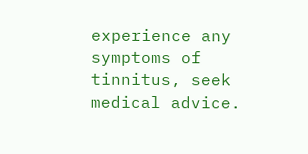experience any symptoms of tinnitus, seek medical advice.